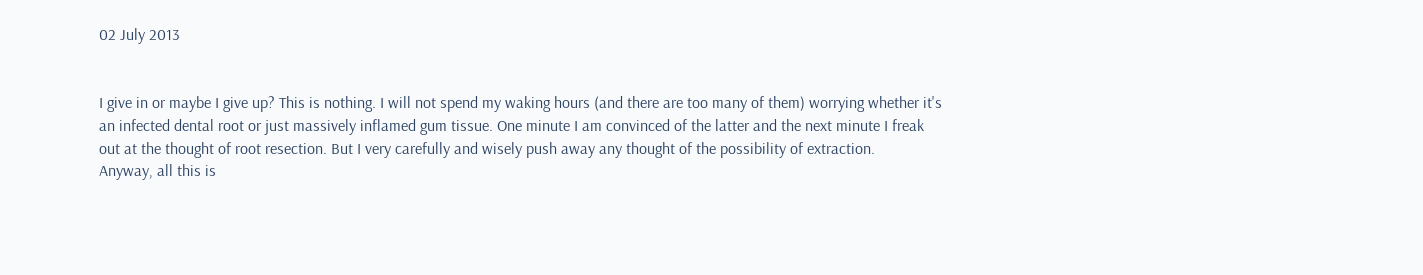02 July 2013


I give in or maybe I give up? This is nothing. I will not spend my waking hours (and there are too many of them) worrying whether it's an infected dental root or just massively inflamed gum tissue. One minute I am convinced of the latter and the next minute I freak out at the thought of root resection. But I very carefully and wisely push away any thought of the possibility of extraction.
Anyway, all this is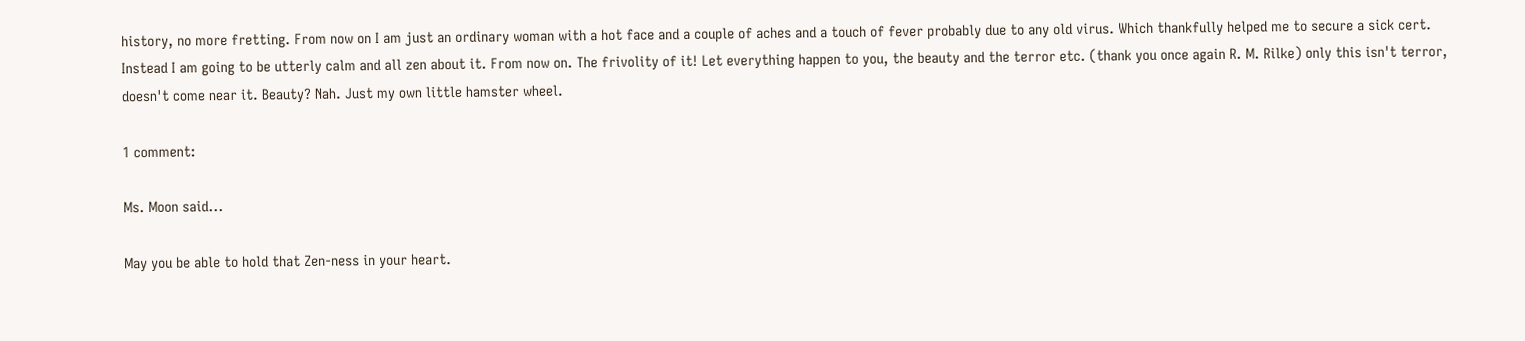history, no more fretting. From now on I am just an ordinary woman with a hot face and a couple of aches and a touch of fever probably due to any old virus. Which thankfully helped me to secure a sick cert.
Instead I am going to be utterly calm and all zen about it. From now on. The frivolity of it! Let everything happen to you, the beauty and the terror etc. (thank you once again R. M. Rilke) only this isn't terror, doesn't come near it. Beauty? Nah. Just my own little hamster wheel.

1 comment:

Ms. Moon said...

May you be able to hold that Zen-ness in your heart.